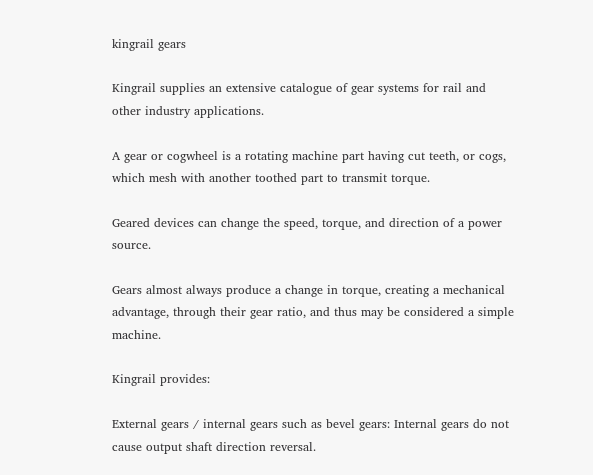kingrail gears

Kingrail supplies an extensive catalogue of gear systems for rail and other industry applications.

A gear or cogwheel is a rotating machine part having cut teeth, or cogs, which mesh with another toothed part to transmit torque.

Geared devices can change the speed, torque, and direction of a power source.

Gears almost always produce a change in torque, creating a mechanical advantage, through their gear ratio, and thus may be considered a simple machine.

Kingrail provides:

External gears / internal gears such as bevel gears: Internal gears do not cause output shaft direction reversal.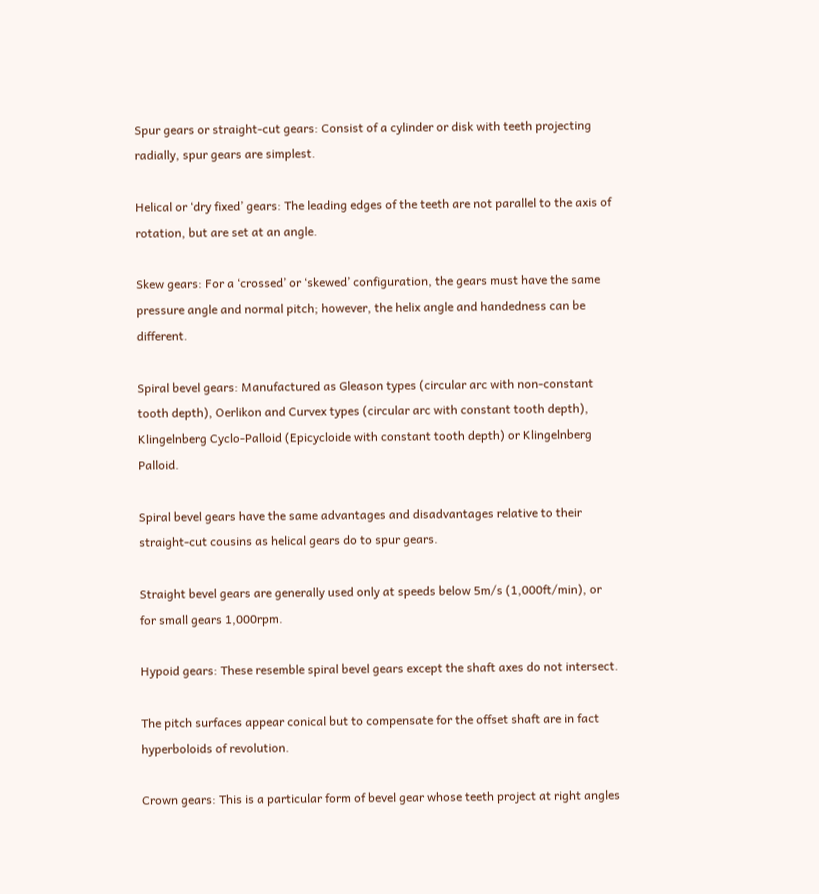Spur gears or straight-cut gears: Consist of a cylinder or disk with teeth projecting radially, spur gears are simplest.

Helical or ‘dry fixed’ gears: The leading edges of the teeth are not parallel to the axis of rotation, but are set at an angle.

Skew gears: For a ‘crossed’ or ‘skewed’ configuration, the gears must have the same pressure angle and normal pitch; however, the helix angle and handedness can be different.

Spiral bevel gears: Manufactured as Gleason types (circular arc with non-constant tooth depth), Oerlikon and Curvex types (circular arc with constant tooth depth), Klingelnberg Cyclo-Palloid (Epicycloide with constant tooth depth) or Klingelnberg Palloid.

Spiral bevel gears have the same advantages and disadvantages relative to their straight-cut cousins as helical gears do to spur gears.

Straight bevel gears are generally used only at speeds below 5m/s (1,000ft/min), or for small gears 1,000rpm.

Hypoid gears: These resemble spiral bevel gears except the shaft axes do not intersect.

The pitch surfaces appear conical but to compensate for the offset shaft are in fact hyperboloids of revolution.

Crown gears: This is a particular form of bevel gear whose teeth project at right angles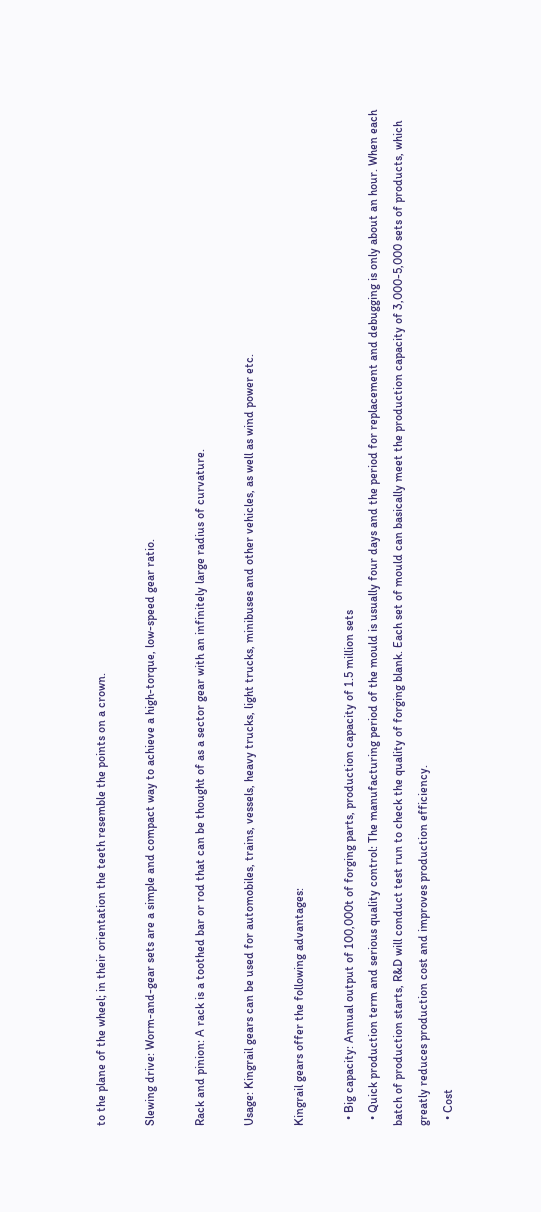to the plane of the wheel; in their orientation the teeth resemble the points on a crown.

Slewing drive: Worm-and-gear sets are a simple and compact way to achieve a high-torque, low-speed gear ratio.

Rack and pinion: A rack is a toothed bar or rod that can be thought of as a sector gear with an infinitely large radius of curvature.

Usage: Kingrail gears can be used for automobiles, trains, vessels, heavy trucks, light trucks, minibuses and other vehicles, as well as wind power etc.

Kingrail gears offer the following advantages:

  • Big capacity: Annual output of 100,000t of forging parts, production capacity of 1.5 million sets
  • Quick production term and serious quality control: The manufacturing period of the mould is usually four days and the period for replacement and debugging is only about an hour. When each batch of production starts, R&D will conduct test run to check the quality of forging blank. Each set of mould can basically meet the production capacity of 3,000-5,000 sets of products, which greatly reduces production cost and improves production efficiency.
  • Cost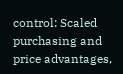control: Scaled purchasing and price advantages,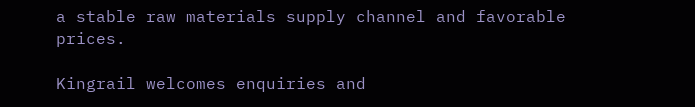a stable raw materials supply channel and favorable prices.

Kingrail welcomes enquiries and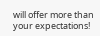will offer more than your expectations!